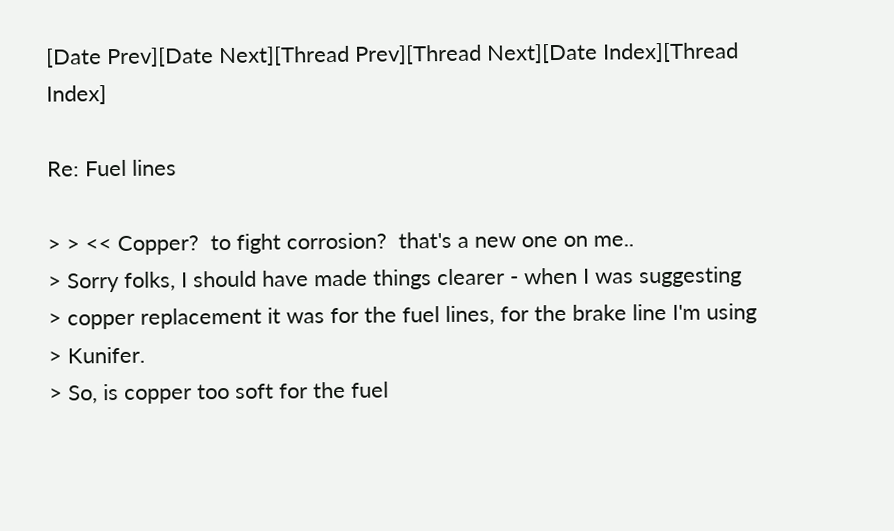[Date Prev][Date Next][Thread Prev][Thread Next][Date Index][Thread Index]

Re: Fuel lines

> > << Copper?  to fight corrosion?  that's a new one on me..
> Sorry folks, I should have made things clearer - when I was suggesting
> copper replacement it was for the fuel lines, for the brake line I'm using
> Kunifer.
> So, is copper too soft for the fuel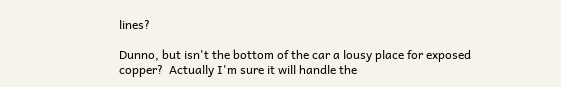lines?

Dunno, but isn't the bottom of the car a lousy place for exposed
copper?  Actually I'm sure it will handle the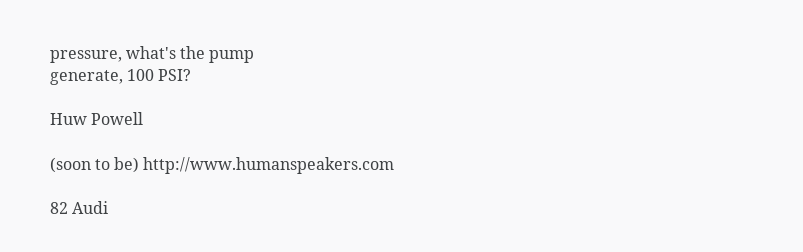pressure, what's the pump
generate, 100 PSI?

Huw Powell

(soon to be) http://www.humanspeakers.com

82 Audi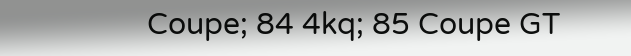Coupe; 84 4kq; 85 Coupe GT